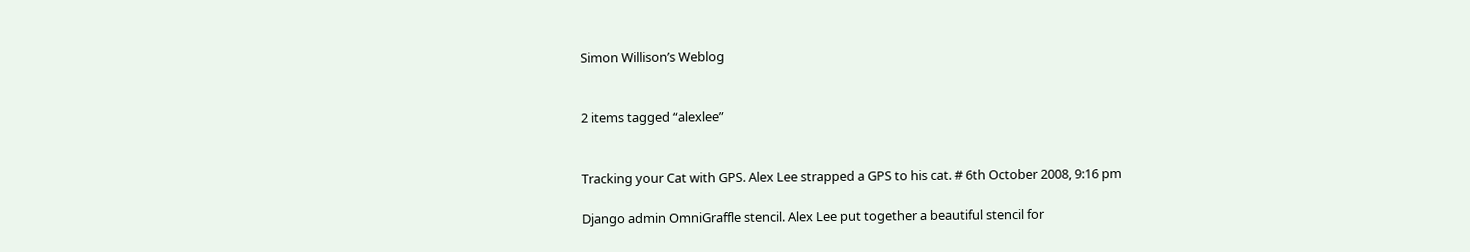Simon Willison’s Weblog


2 items tagged “alexlee”


Tracking your Cat with GPS. Alex Lee strapped a GPS to his cat. # 6th October 2008, 9:16 pm

Django admin OmniGraffle stencil. Alex Lee put together a beautiful stencil for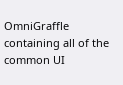OmniGraffle containing all of the common UI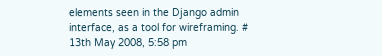elements seen in the Django admin interface, as a tool for wireframing. # 13th May 2008, 5:58 pm